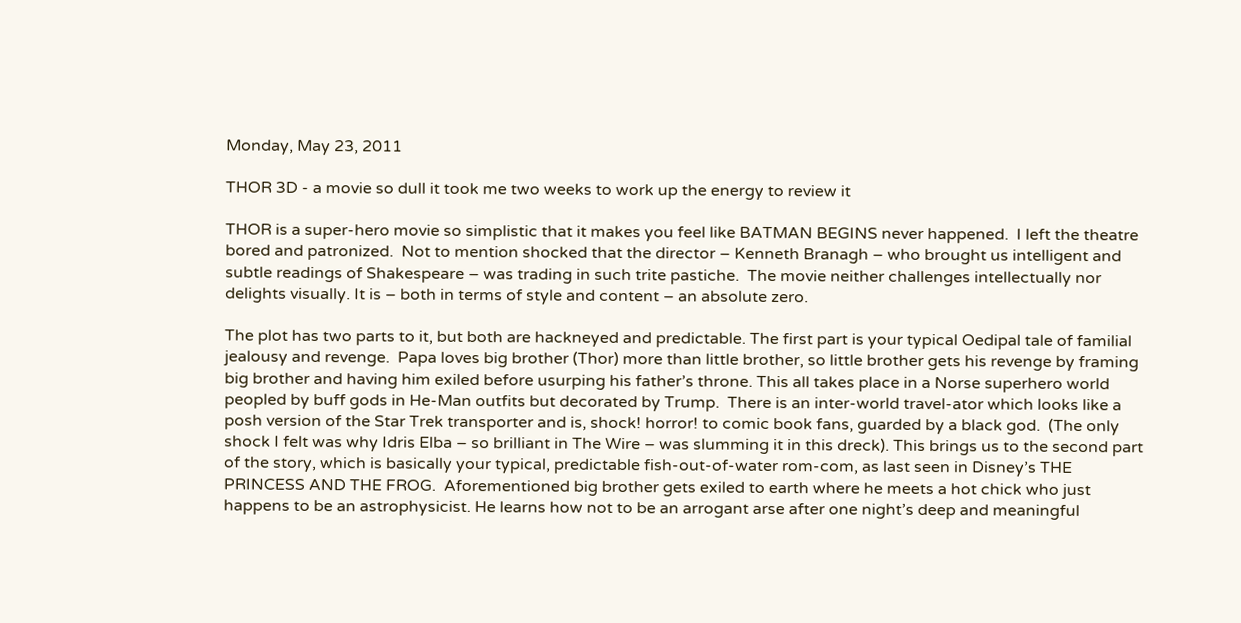Monday, May 23, 2011

THOR 3D - a movie so dull it took me two weeks to work up the energy to review it

THOR is a super-hero movie so simplistic that it makes you feel like BATMAN BEGINS never happened.  I left the theatre bored and patronized.  Not to mention shocked that the director – Kenneth Branagh – who brought us intelligent and subtle readings of Shakespeare – was trading in such trite pastiche.  The movie neither challenges intellectually nor delights visually. It is – both in terms of style and content – an absolute zero.

The plot has two parts to it, but both are hackneyed and predictable. The first part is your typical Oedipal tale of familial jealousy and revenge.  Papa loves big brother (Thor) more than little brother, so little brother gets his revenge by framing big brother and having him exiled before usurping his father’s throne. This all takes place in a Norse superhero world peopled by buff gods in He-Man outfits but decorated by Trump.  There is an inter-world travel-ator which looks like a posh version of the Star Trek transporter and is, shock! horror! to comic book fans, guarded by a black god.  (The only shock I felt was why Idris Elba – so brilliant in The Wire – was slumming it in this dreck). This brings us to the second part of the story, which is basically your typical, predictable fish-out-of-water rom-com, as last seen in Disney’s THE PRINCESS AND THE FROG.  Aforementioned big brother gets exiled to earth where he meets a hot chick who just happens to be an astrophysicist. He learns how not to be an arrogant arse after one night’s deep and meaningful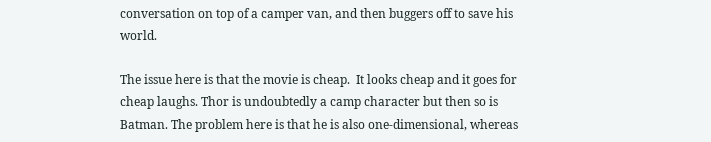conversation on top of a camper van, and then buggers off to save his world.

The issue here is that the movie is cheap.  It looks cheap and it goes for cheap laughs. Thor is undoubtedly a camp character but then so is Batman. The problem here is that he is also one-dimensional, whereas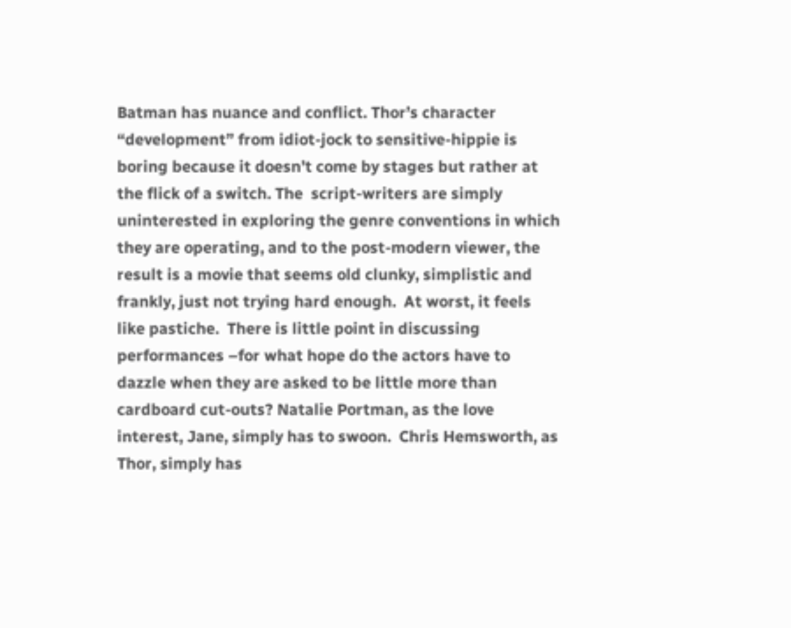Batman has nuance and conflict. Thor’s character “development” from idiot-jock to sensitive-hippie is boring because it doesn’t come by stages but rather at the flick of a switch. The  script-writers are simply uninterested in exploring the genre conventions in which they are operating, and to the post-modern viewer, the result is a movie that seems old clunky, simplistic and frankly, just not trying hard enough.  At worst, it feels like pastiche.  There is little point in discussing performances –for what hope do the actors have to dazzle when they are asked to be little more than cardboard cut-outs? Natalie Portman, as the love interest, Jane, simply has to swoon.  Chris Hemsworth, as Thor, simply has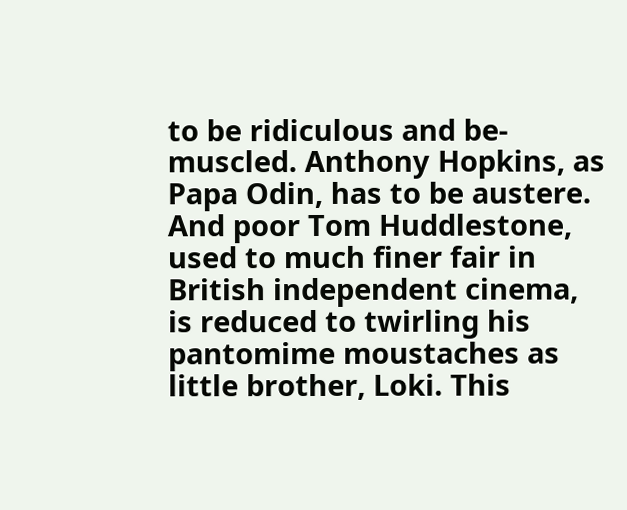to be ridiculous and be-muscled. Anthony Hopkins, as Papa Odin, has to be austere. And poor Tom Huddlestone, used to much finer fair in British independent cinema, is reduced to twirling his pantomime moustaches as little brother, Loki. This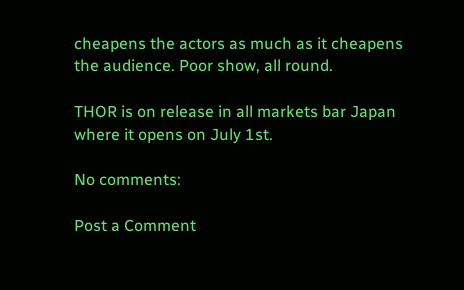cheapens the actors as much as it cheapens the audience. Poor show, all round.

THOR is on release in all markets bar Japan where it opens on July 1st.

No comments:

Post a Comment